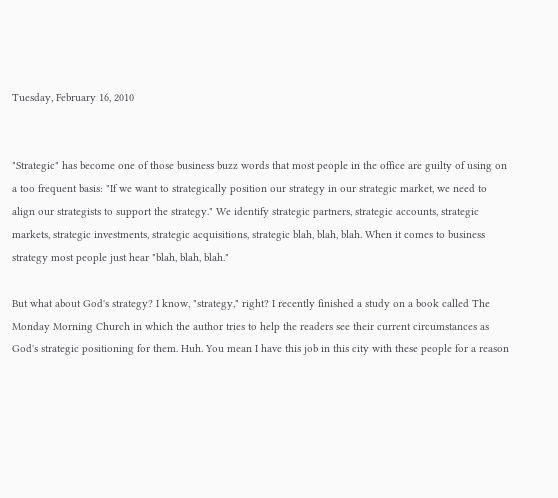Tuesday, February 16, 2010


"Strategic" has become one of those business buzz words that most people in the office are guilty of using on a too frequent basis: "If we want to strategically position our strategy in our strategic market, we need to align our strategists to support the strategy." We identify strategic partners, strategic accounts, strategic markets, strategic investments, strategic acquisitions, strategic blah, blah, blah. When it comes to business strategy most people just hear "blah, blah, blah."

But what about God's strategy? I know, "strategy," right? I recently finished a study on a book called The Monday Morning Church in which the author tries to help the readers see their current circumstances as God's strategic positioning for them. Huh. You mean I have this job in this city with these people for a reason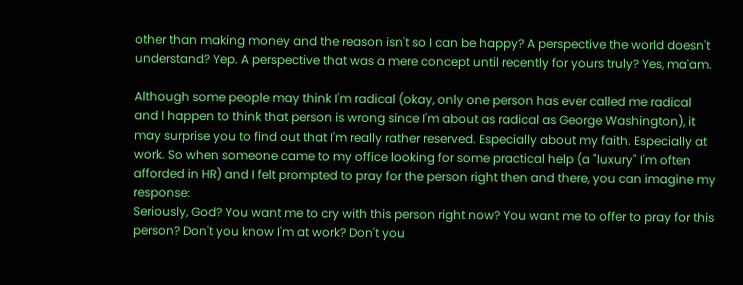other than making money and the reason isn't so I can be happy? A perspective the world doesn't understand? Yep. A perspective that was a mere concept until recently for yours truly? Yes, ma'am.

Although some people may think I'm radical (okay, only one person has ever called me radical and I happen to think that person is wrong since I'm about as radical as George Washington), it may surprise you to find out that I'm really rather reserved. Especially about my faith. Especially at work. So when someone came to my office looking for some practical help (a "luxury" I'm often afforded in HR) and I felt prompted to pray for the person right then and there, you can imagine my response:
Seriously, God? You want me to cry with this person right now? You want me to offer to pray for this person? Don't you know I'm at work? Don't you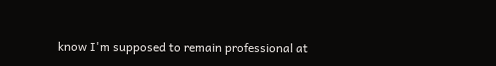know I'm supposed to remain professional at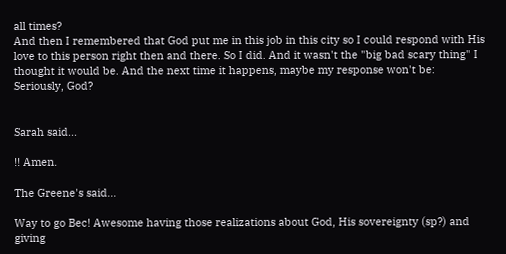all times?
And then I remembered that God put me in this job in this city so I could respond with His love to this person right then and there. So I did. And it wasn't the "big bad scary thing" I thought it would be. And the next time it happens, maybe my response won't be: Seriously, God?


Sarah said...

!! Amen.

The Greene's said...

Way to go Bec! Awesome having those realizations about God, His sovereignty (sp?) and giving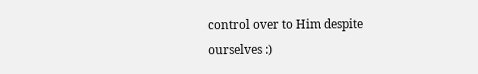control over to Him despite ourselves :)